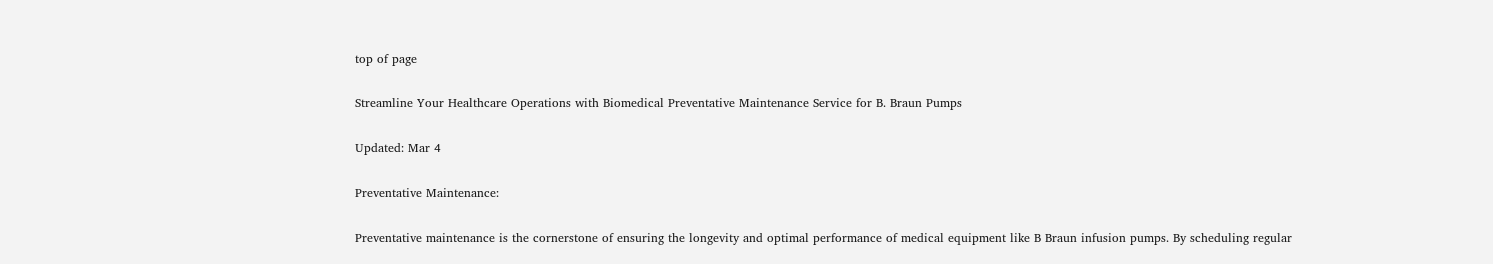top of page

Streamline Your Healthcare Operations with Biomedical Preventative Maintenance Service for B. Braun Pumps

Updated: Mar 4

Preventative Maintenance:

Preventative maintenance is the cornerstone of ensuring the longevity and optimal performance of medical equipment like B Braun infusion pumps. By scheduling regular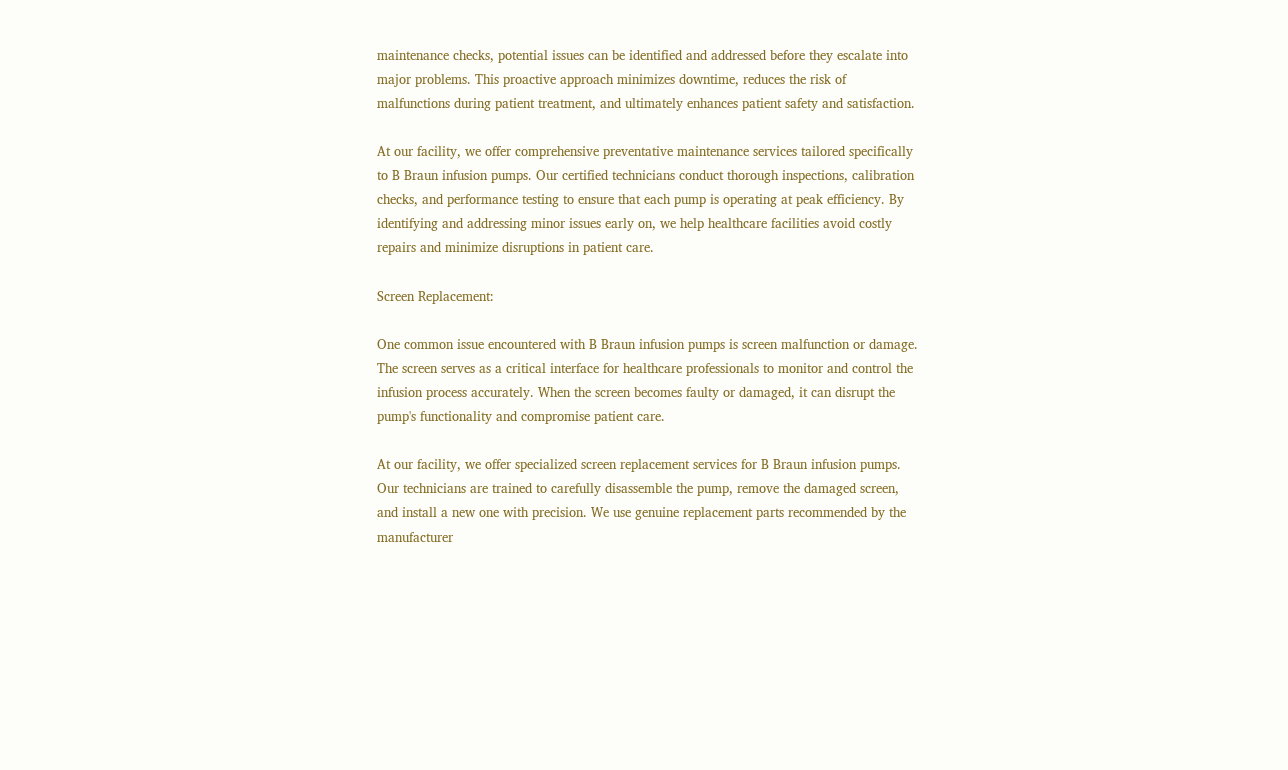maintenance checks, potential issues can be identified and addressed before they escalate into major problems. This proactive approach minimizes downtime, reduces the risk of malfunctions during patient treatment, and ultimately enhances patient safety and satisfaction.

At our facility, we offer comprehensive preventative maintenance services tailored specifically to B Braun infusion pumps. Our certified technicians conduct thorough inspections, calibration checks, and performance testing to ensure that each pump is operating at peak efficiency. By identifying and addressing minor issues early on, we help healthcare facilities avoid costly repairs and minimize disruptions in patient care.

Screen Replacement:

One common issue encountered with B Braun infusion pumps is screen malfunction or damage. The screen serves as a critical interface for healthcare professionals to monitor and control the infusion process accurately. When the screen becomes faulty or damaged, it can disrupt the pump's functionality and compromise patient care.

At our facility, we offer specialized screen replacement services for B Braun infusion pumps. Our technicians are trained to carefully disassemble the pump, remove the damaged screen, and install a new one with precision. We use genuine replacement parts recommended by the manufacturer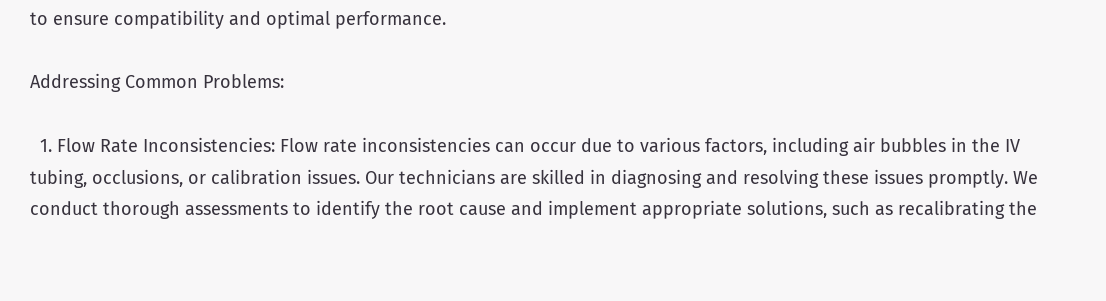to ensure compatibility and optimal performance.

Addressing Common Problems:

  1. Flow Rate Inconsistencies: Flow rate inconsistencies can occur due to various factors, including air bubbles in the IV tubing, occlusions, or calibration issues. Our technicians are skilled in diagnosing and resolving these issues promptly. We conduct thorough assessments to identify the root cause and implement appropriate solutions, such as recalibrating the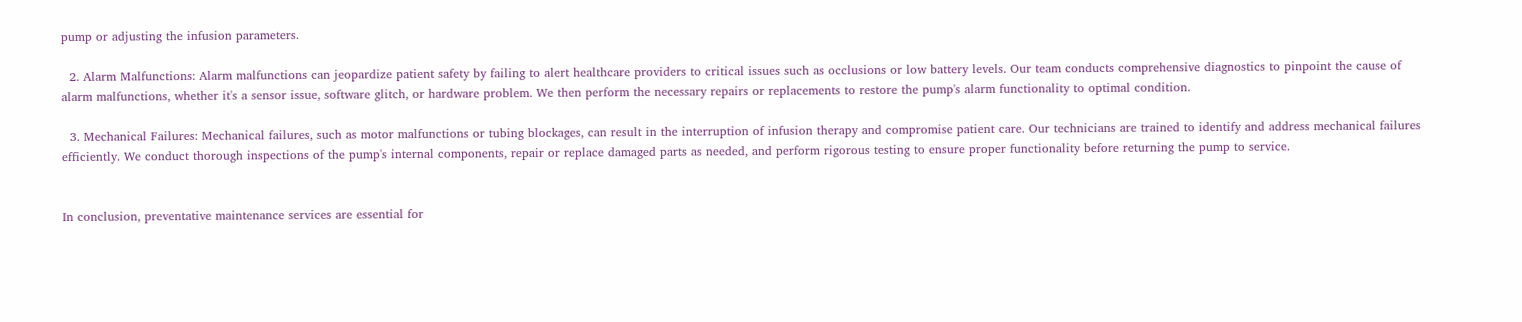pump or adjusting the infusion parameters.

  2. Alarm Malfunctions: Alarm malfunctions can jeopardize patient safety by failing to alert healthcare providers to critical issues such as occlusions or low battery levels. Our team conducts comprehensive diagnostics to pinpoint the cause of alarm malfunctions, whether it's a sensor issue, software glitch, or hardware problem. We then perform the necessary repairs or replacements to restore the pump's alarm functionality to optimal condition.

  3. Mechanical Failures: Mechanical failures, such as motor malfunctions or tubing blockages, can result in the interruption of infusion therapy and compromise patient care. Our technicians are trained to identify and address mechanical failures efficiently. We conduct thorough inspections of the pump's internal components, repair or replace damaged parts as needed, and perform rigorous testing to ensure proper functionality before returning the pump to service.


In conclusion, preventative maintenance services are essential for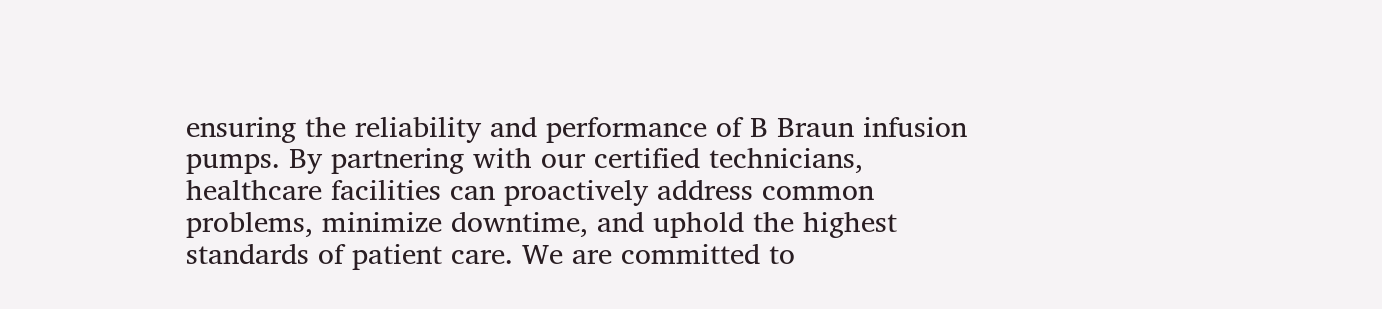ensuring the reliability and performance of B Braun infusion pumps. By partnering with our certified technicians, healthcare facilities can proactively address common problems, minimize downtime, and uphold the highest standards of patient care. We are committed to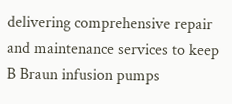delivering comprehensive repair and maintenance services to keep B Braun infusion pumps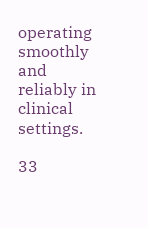operating smoothly and reliably in clinical settings.

33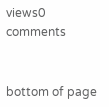views0 comments


bottom of page